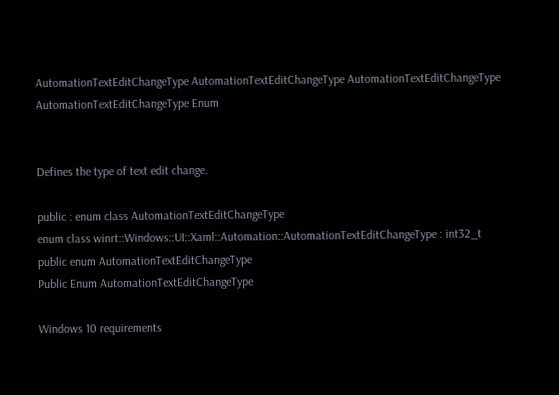AutomationTextEditChangeType AutomationTextEditChangeType AutomationTextEditChangeType AutomationTextEditChangeType Enum


Defines the type of text edit change.

public : enum class AutomationTextEditChangeType
enum class winrt::Windows::UI::Xaml::Automation::AutomationTextEditChangeType : int32_t
public enum AutomationTextEditChangeType
Public Enum AutomationTextEditChangeType

Windows 10 requirements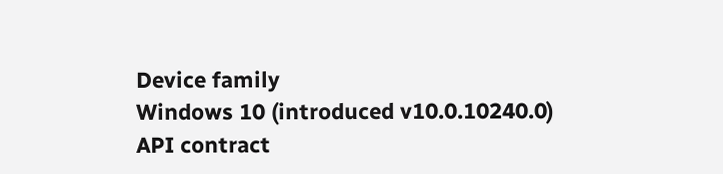Device family
Windows 10 (introduced v10.0.10240.0)
API contract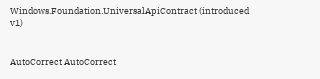Windows.Foundation.UniversalApiContract (introduced v1)


AutoCorrect AutoCorrect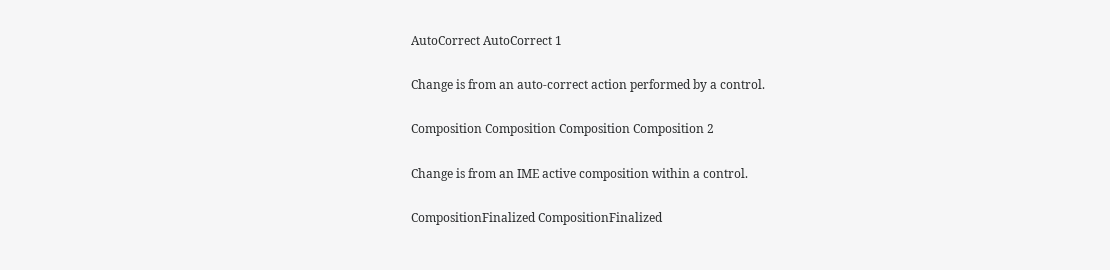AutoCorrect AutoCorrect 1

Change is from an auto-correct action performed by a control.

Composition Composition Composition Composition 2

Change is from an IME active composition within a control.

CompositionFinalized CompositionFinalized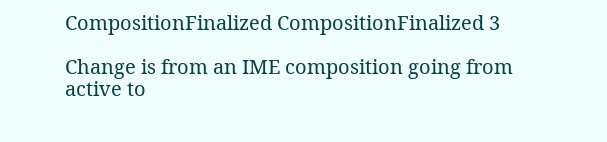CompositionFinalized CompositionFinalized 3

Change is from an IME composition going from active to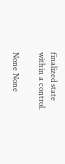finalized state within a control.

None None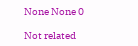None None 0

Not related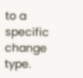to a specific change type.